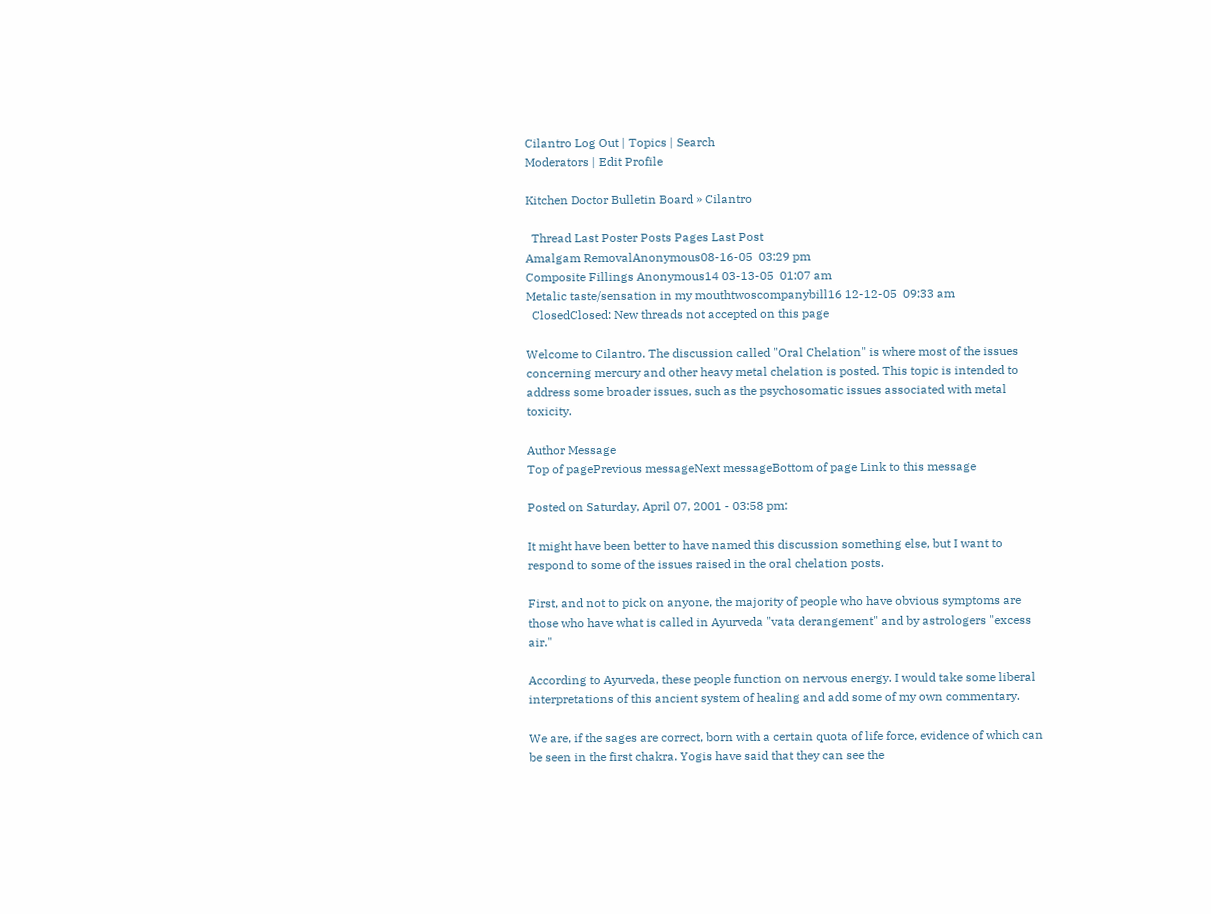Cilantro Log Out | Topics | Search
Moderators | Edit Profile

Kitchen Doctor Bulletin Board » Cilantro

  Thread Last Poster Posts Pages Last Post
Amalgam RemovalAnonymous08-16-05  03:29 pm
Composite Fillings Anonymous14 03-13-05  01:07 am
Metalic taste/sensation in my mouthtwoscompanybill16 12-12-05  09:33 am
  ClosedClosed: New threads not accepted on this page

Welcome to Cilantro. The discussion called "Oral Chelation" is where most of the issues concerning mercury and other heavy metal chelation is posted. This topic is intended to address some broader issues, such as the psychosomatic issues associated with metal toxicity.

Author Message
Top of pagePrevious messageNext messageBottom of page Link to this message

Posted on Saturday, April 07, 2001 - 03:58 pm:

It might have been better to have named this discussion something else, but I want to respond to some of the issues raised in the oral chelation posts.

First, and not to pick on anyone, the majority of people who have obvious symptoms are those who have what is called in Ayurveda "vata derangement" and by astrologers "excess air."

According to Ayurveda, these people function on nervous energy. I would take some liberal interpretations of this ancient system of healing and add some of my own commentary.

We are, if the sages are correct, born with a certain quota of life force, evidence of which can be seen in the first chakra. Yogis have said that they can see the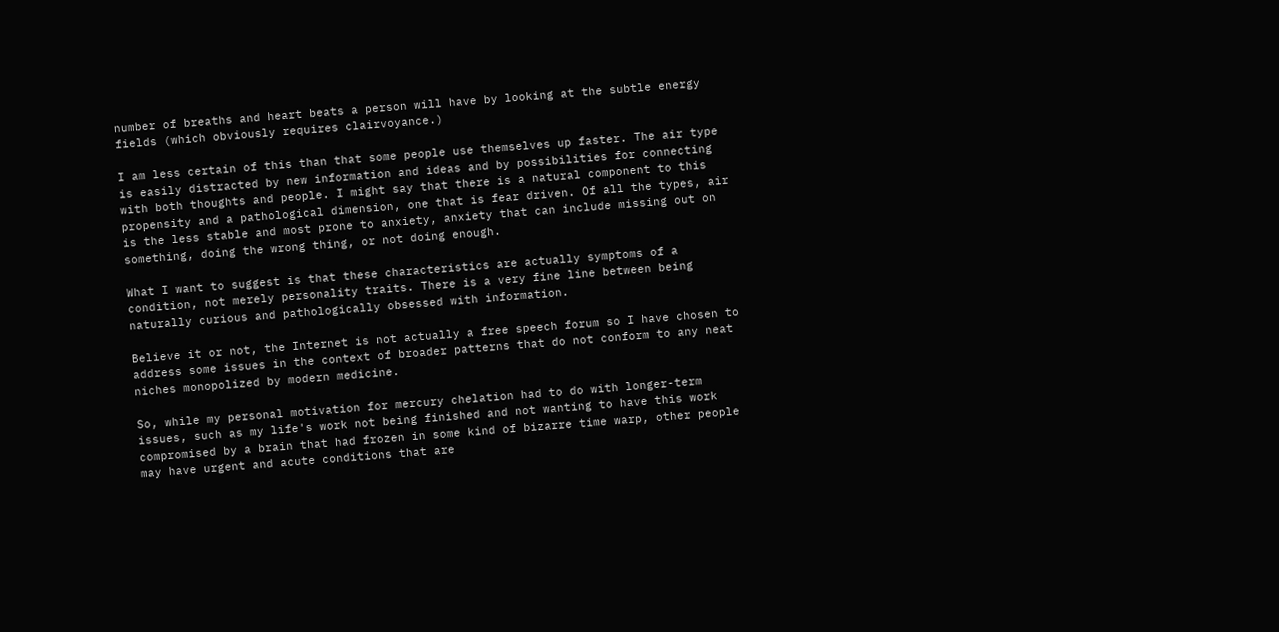number of breaths and heart beats a person will have by looking at the subtle energy fields (which obviously requires clairvoyance.)

I am less certain of this than that some people use themselves up faster. The air type is easily distracted by new information and ideas and by possibilities for connecting with both thoughts and people. I might say that there is a natural component to this propensity and a pathological dimension, one that is fear driven. Of all the types, air is the less stable and most prone to anxiety, anxiety that can include missing out on something, doing the wrong thing, or not doing enough.

What I want to suggest is that these characteristics are actually symptoms of a condition, not merely personality traits. There is a very fine line between being naturally curious and pathologically obsessed with information.

Believe it or not, the Internet is not actually a free speech forum so I have chosen to address some issues in the context of broader patterns that do not conform to any neat niches monopolized by modern medicine.

So, while my personal motivation for mercury chelation had to do with longer-term issues, such as my life's work not being finished and not wanting to have this work compromised by a brain that had frozen in some kind of bizarre time warp, other people may have urgent and acute conditions that are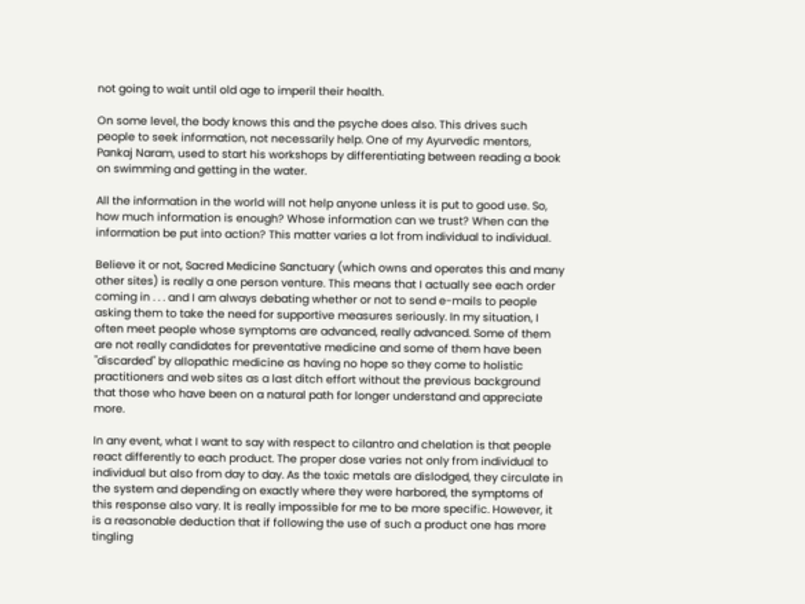not going to wait until old age to imperil their health.

On some level, the body knows this and the psyche does also. This drives such people to seek information, not necessarily help. One of my Ayurvedic mentors, Pankaj Naram, used to start his workshops by differentiating between reading a book on swimming and getting in the water.

All the information in the world will not help anyone unless it is put to good use. So, how much information is enough? Whose information can we trust? When can the information be put into action? This matter varies a lot from individual to individual.

Believe it or not, Sacred Medicine Sanctuary (which owns and operates this and many other sites) is really a one person venture. This means that I actually see each order coming in . . . and I am always debating whether or not to send e-mails to people asking them to take the need for supportive measures seriously. In my situation, I often meet people whose symptoms are advanced, really advanced. Some of them are not really candidates for preventative medicine and some of them have been "discarded" by allopathic medicine as having no hope so they come to holistic practitioners and web sites as a last ditch effort without the previous background that those who have been on a natural path for longer understand and appreciate more.

In any event, what I want to say with respect to cilantro and chelation is that people react differently to each product. The proper dose varies not only from individual to individual but also from day to day. As the toxic metals are dislodged, they circulate in the system and depending on exactly where they were harbored, the symptoms of this response also vary. It is really impossible for me to be more specific. However, it is a reasonable deduction that if following the use of such a product one has more tingling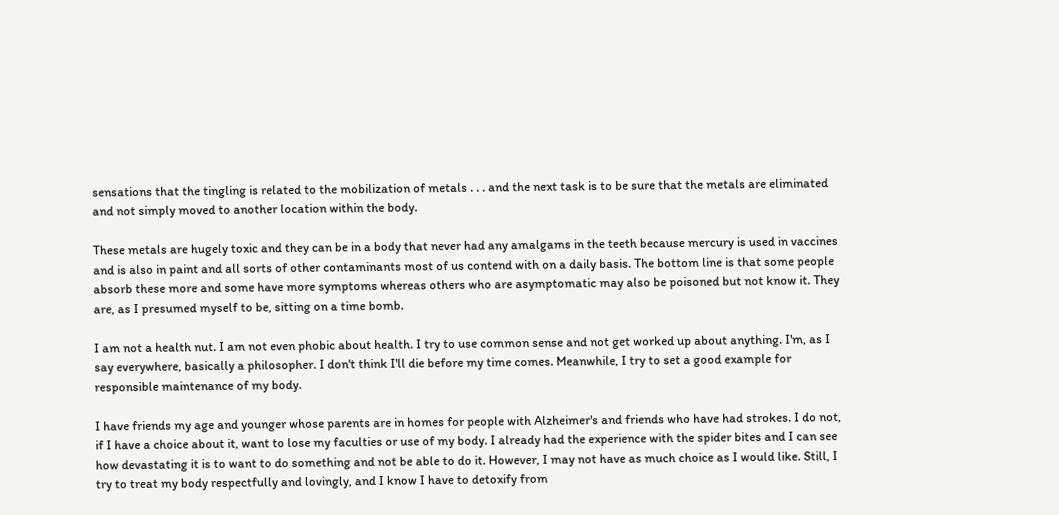sensations that the tingling is related to the mobilization of metals . . . and the next task is to be sure that the metals are eliminated and not simply moved to another location within the body.

These metals are hugely toxic and they can be in a body that never had any amalgams in the teeth because mercury is used in vaccines and is also in paint and all sorts of other contaminants most of us contend with on a daily basis. The bottom line is that some people absorb these more and some have more symptoms whereas others who are asymptomatic may also be poisoned but not know it. They are, as I presumed myself to be, sitting on a time bomb.

I am not a health nut. I am not even phobic about health. I try to use common sense and not get worked up about anything. I'm, as I say everywhere, basically a philosopher. I don't think I'll die before my time comes. Meanwhile, I try to set a good example for responsible maintenance of my body.

I have friends my age and younger whose parents are in homes for people with Alzheimer's and friends who have had strokes. I do not, if I have a choice about it, want to lose my faculties or use of my body. I already had the experience with the spider bites and I can see how devastating it is to want to do something and not be able to do it. However, I may not have as much choice as I would like. Still, I try to treat my body respectfully and lovingly, and I know I have to detoxify from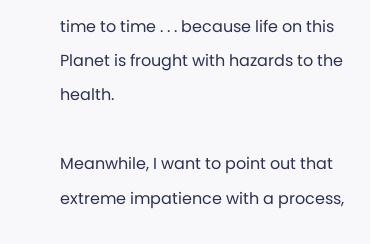time to time . . . because life on this Planet is frought with hazards to the health.

Meanwhile, I want to point out that extreme impatience with a process,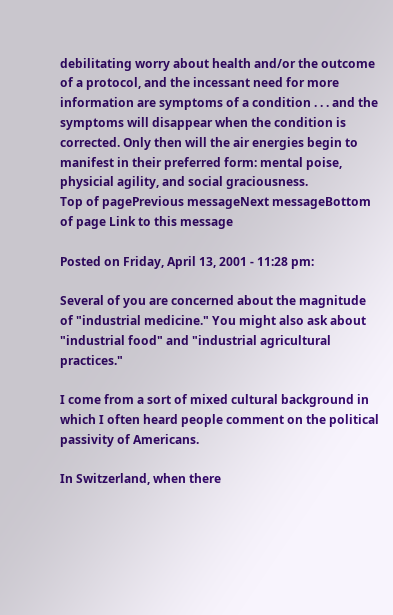debilitating worry about health and/or the outcome of a protocol, and the incessant need for more information are symptoms of a condition . . . and the symptoms will disappear when the condition is corrected. Only then will the air energies begin to manifest in their preferred form: mental poise, physicial agility, and social graciousness.
Top of pagePrevious messageNext messageBottom of page Link to this message

Posted on Friday, April 13, 2001 - 11:28 pm:

Several of you are concerned about the magnitude of "industrial medicine." You might also ask about "industrial food" and "industrial agricultural practices."

I come from a sort of mixed cultural background in which I often heard people comment on the political passivity of Americans.

In Switzerland, when there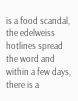is a food scandal, the edelweiss hotlines spread the word and within a few days, there is a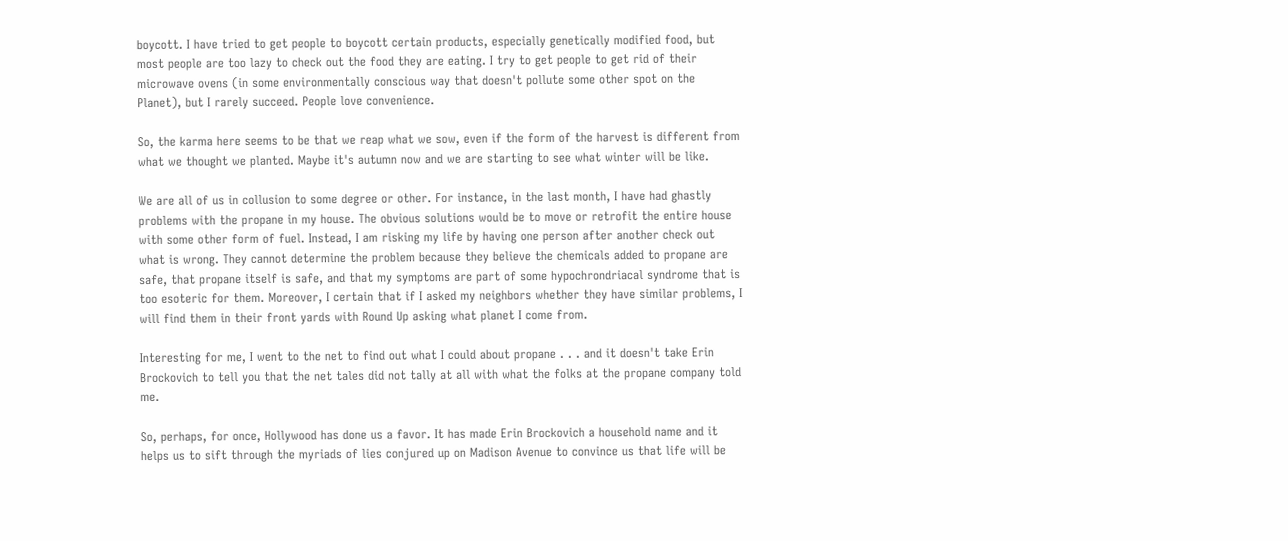boycott. I have tried to get people to boycott certain products, especially genetically modified food, but most people are too lazy to check out the food they are eating. I try to get people to get rid of their microwave ovens (in some environmentally conscious way that doesn't pollute some other spot on the Planet), but I rarely succeed. People love convenience.

So, the karma here seems to be that we reap what we sow, even if the form of the harvest is different from what we thought we planted. Maybe it's autumn now and we are starting to see what winter will be like.

We are all of us in collusion to some degree or other. For instance, in the last month, I have had ghastly problems with the propane in my house. The obvious solutions would be to move or retrofit the entire house with some other form of fuel. Instead, I am risking my life by having one person after another check out what is wrong. They cannot determine the problem because they believe the chemicals added to propane are safe, that propane itself is safe, and that my symptoms are part of some hypochrondriacal syndrome that is too esoteric for them. Moreover, I certain that if I asked my neighbors whether they have similar problems, I will find them in their front yards with Round Up asking what planet I come from.

Interesting for me, I went to the net to find out what I could about propane . . . and it doesn't take Erin Brockovich to tell you that the net tales did not tally at all with what the folks at the propane company told me.

So, perhaps, for once, Hollywood has done us a favor. It has made Erin Brockovich a household name and it helps us to sift through the myriads of lies conjured up on Madison Avenue to convince us that life will be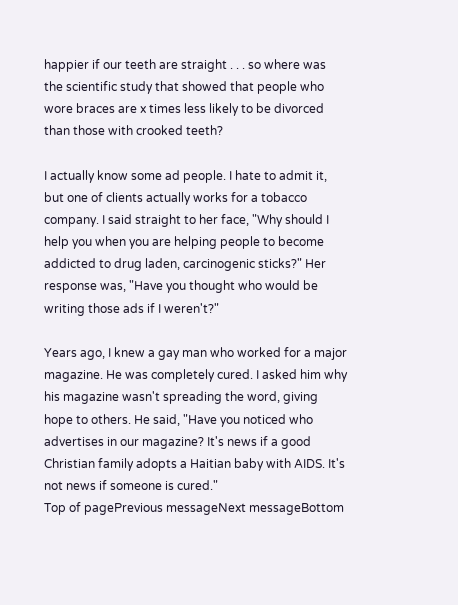happier if our teeth are straight . . . so where was the scientific study that showed that people who wore braces are x times less likely to be divorced than those with crooked teeth?

I actually know some ad people. I hate to admit it, but one of clients actually works for a tobacco company. I said straight to her face, "Why should I help you when you are helping people to become addicted to drug laden, carcinogenic sticks?" Her response was, "Have you thought who would be writing those ads if I weren't?"

Years ago, I knew a gay man who worked for a major magazine. He was completely cured. I asked him why his magazine wasn't spreading the word, giving hope to others. He said, "Have you noticed who advertises in our magazine? It's news if a good Christian family adopts a Haitian baby with AIDS. It's not news if someone is cured."
Top of pagePrevious messageNext messageBottom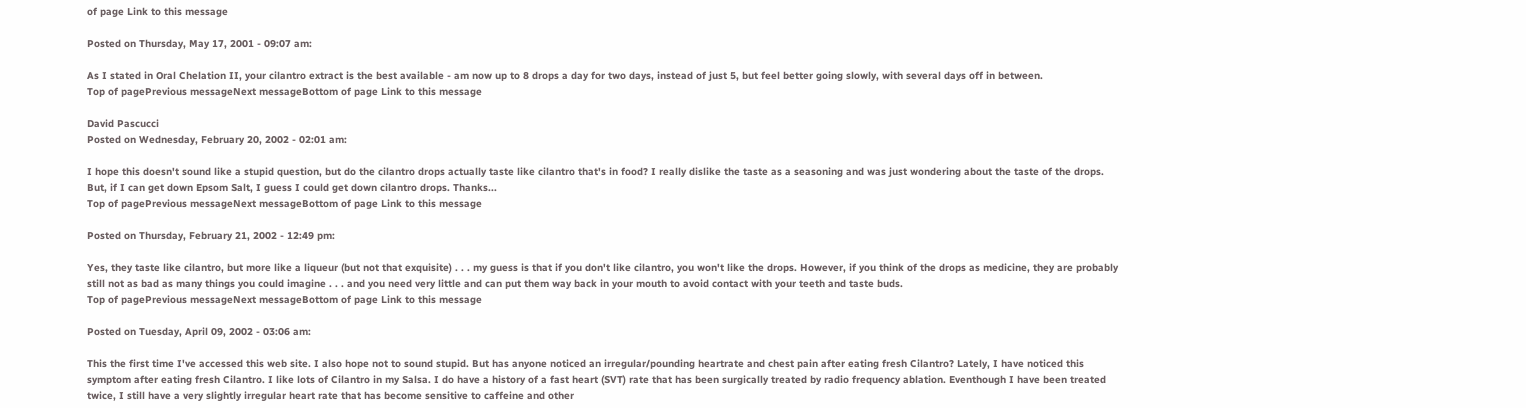of page Link to this message

Posted on Thursday, May 17, 2001 - 09:07 am:

As I stated in Oral Chelation II, your cilantro extract is the best available - am now up to 8 drops a day for two days, instead of just 5, but feel better going slowly, with several days off in between.
Top of pagePrevious messageNext messageBottom of page Link to this message

David Pascucci
Posted on Wednesday, February 20, 2002 - 02:01 am:

I hope this doesn't sound like a stupid question, but do the cilantro drops actually taste like cilantro that's in food? I really dislike the taste as a seasoning and was just wondering about the taste of the drops. But, if I can get down Epsom Salt, I guess I could get down cilantro drops. Thanks...
Top of pagePrevious messageNext messageBottom of page Link to this message

Posted on Thursday, February 21, 2002 - 12:49 pm:

Yes, they taste like cilantro, but more like a liqueur (but not that exquisite) . . . my guess is that if you don't like cilantro, you won't like the drops. However, if you think of the drops as medicine, they are probably still not as bad as many things you could imagine . . . and you need very little and can put them way back in your mouth to avoid contact with your teeth and taste buds.
Top of pagePrevious messageNext messageBottom of page Link to this message

Posted on Tuesday, April 09, 2002 - 03:06 am:

This the first time I've accessed this web site. I also hope not to sound stupid. But has anyone noticed an irregular/pounding heartrate and chest pain after eating fresh Cilantro? Lately, I have noticed this symptom after eating fresh Cilantro. I like lots of Cilantro in my Salsa. I do have a history of a fast heart (SVT) rate that has been surgically treated by radio frequency ablation. Eventhough I have been treated twice, I still have a very slightly irregular heart rate that has become sensitive to caffeine and other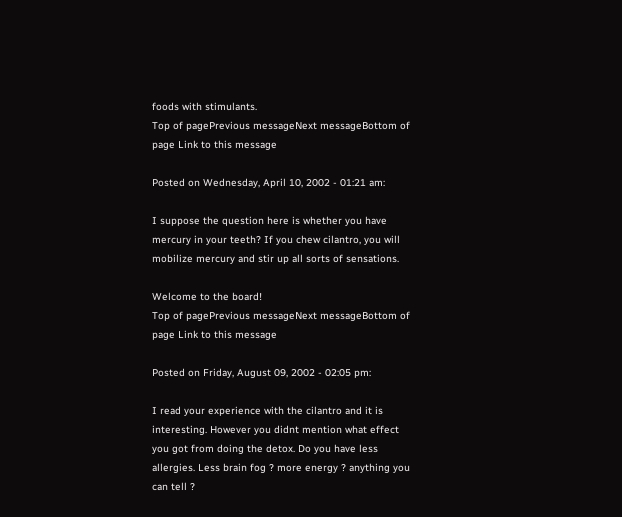foods with stimulants.
Top of pagePrevious messageNext messageBottom of page Link to this message

Posted on Wednesday, April 10, 2002 - 01:21 am:

I suppose the question here is whether you have mercury in your teeth? If you chew cilantro, you will mobilize mercury and stir up all sorts of sensations.

Welcome to the board!
Top of pagePrevious messageNext messageBottom of page Link to this message

Posted on Friday, August 09, 2002 - 02:05 pm:

I read your experience with the cilantro and it is interesting. However you didnt mention what effect you got from doing the detox. Do you have less allergies. Less brain fog ? more energy ? anything you can tell ?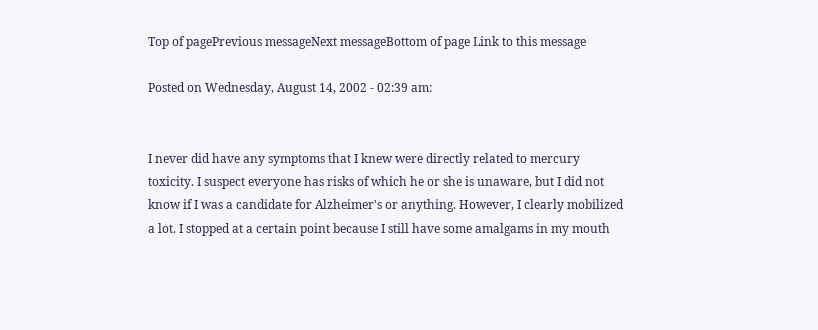Top of pagePrevious messageNext messageBottom of page Link to this message

Posted on Wednesday, August 14, 2002 - 02:39 am:


I never did have any symptoms that I knew were directly related to mercury toxicity. I suspect everyone has risks of which he or she is unaware, but I did not know if I was a candidate for Alzheimer's or anything. However, I clearly mobilized a lot. I stopped at a certain point because I still have some amalgams in my mouth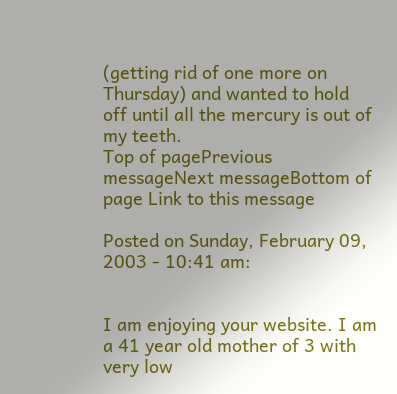(getting rid of one more on Thursday) and wanted to hold off until all the mercury is out of my teeth.
Top of pagePrevious messageNext messageBottom of page Link to this message

Posted on Sunday, February 09, 2003 - 10:41 am:


I am enjoying your website. I am a 41 year old mother of 3 with very low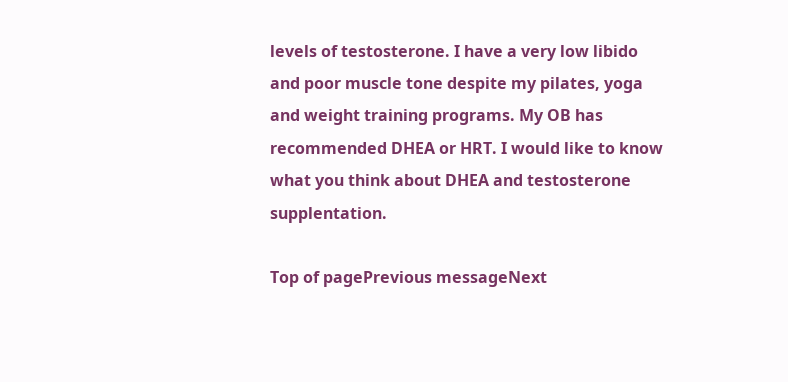levels of testosterone. I have a very low libido and poor muscle tone despite my pilates, yoga and weight training programs. My OB has recommended DHEA or HRT. I would like to know what you think about DHEA and testosterone supplentation.

Top of pagePrevious messageNext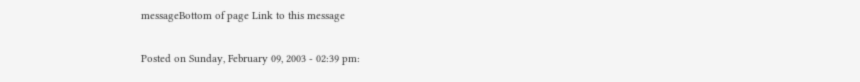messageBottom of page Link to this message

Posted on Sunday, February 09, 2003 - 02:39 pm: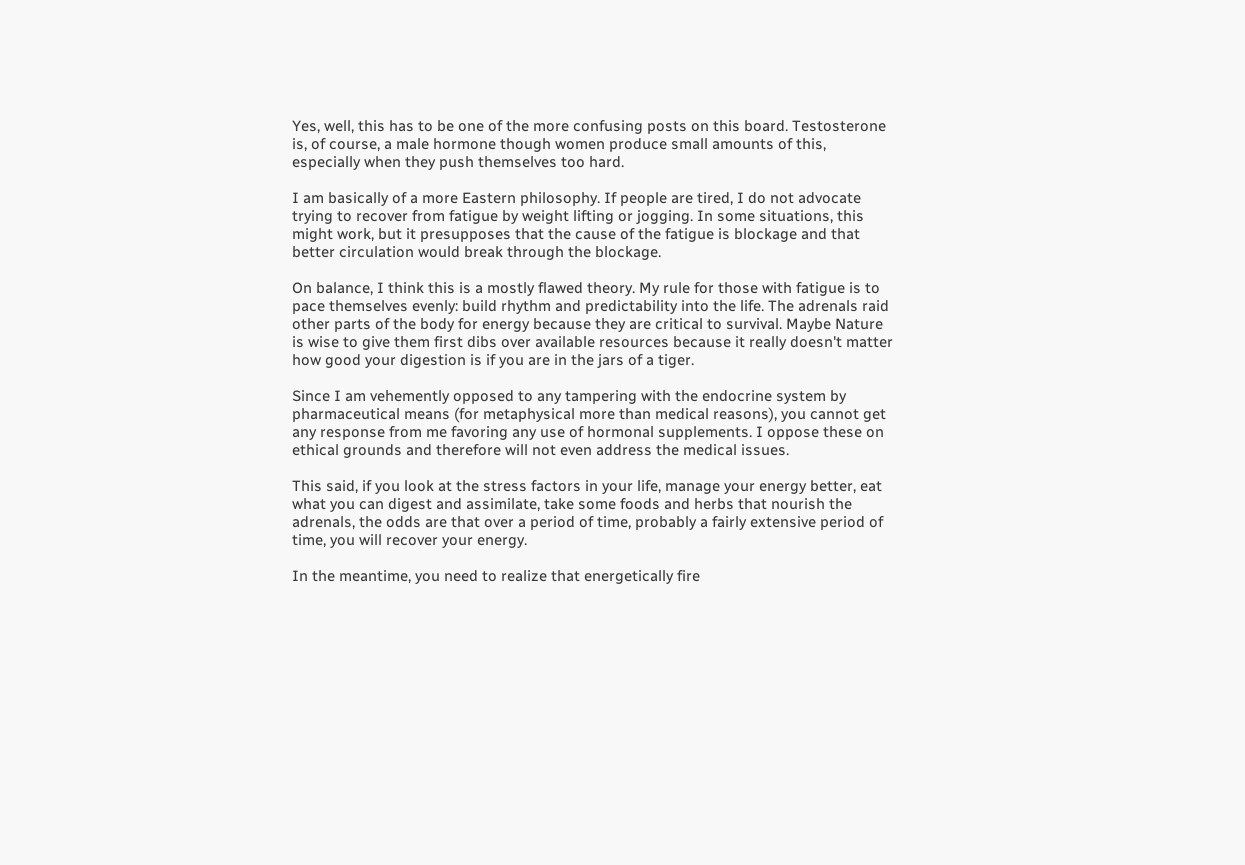Yes, well, this has to be one of the more confusing posts on this board. Testosterone is, of course, a male hormone though women produce small amounts of this, especially when they push themselves too hard.

I am basically of a more Eastern philosophy. If people are tired, I do not advocate trying to recover from fatigue by weight lifting or jogging. In some situations, this might work, but it presupposes that the cause of the fatigue is blockage and that better circulation would break through the blockage.

On balance, I think this is a mostly flawed theory. My rule for those with fatigue is to pace themselves evenly: build rhythm and predictability into the life. The adrenals raid other parts of the body for energy because they are critical to survival. Maybe Nature is wise to give them first dibs over available resources because it really doesn't matter how good your digestion is if you are in the jars of a tiger.

Since I am vehemently opposed to any tampering with the endocrine system by pharmaceutical means (for metaphysical more than medical reasons), you cannot get any response from me favoring any use of hormonal supplements. I oppose these on ethical grounds and therefore will not even address the medical issues.

This said, if you look at the stress factors in your life, manage your energy better, eat what you can digest and assimilate, take some foods and herbs that nourish the adrenals, the odds are that over a period of time, probably a fairly extensive period of time, you will recover your energy.

In the meantime, you need to realize that energetically fire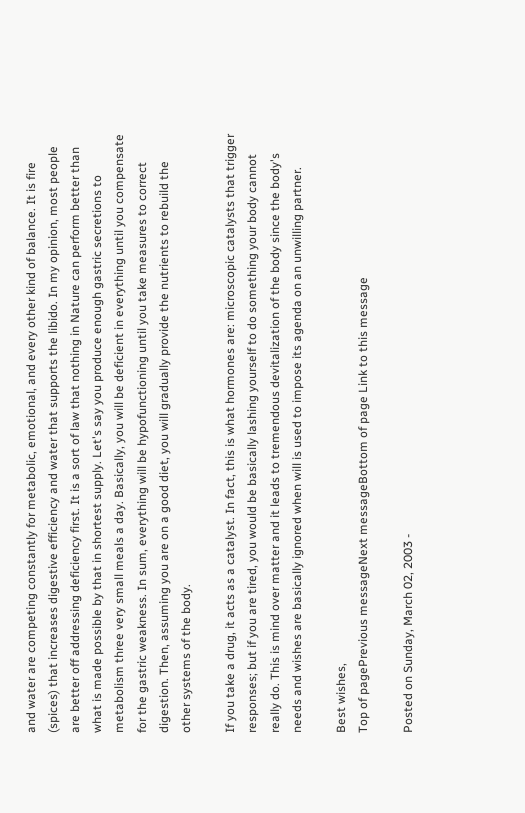and water are competing constantly for metabolic, emotional, and every other kind of balance. It is fire (spices) that increases digestive efficiency and water that supports the libido. In my opinion, most people are better off addressing deficiency first. It is a sort of law that nothing in Nature can perform better than what is made possible by that in shortest supply. Let's say you produce enough gastric secretions to metabolism three very small meals a day. Basically, you will be deficient in everything until you compensate for the gastric weakness. In sum, everything will be hypofunctioning until you take measures to correct digestion. Then, assuming you are on a good diet, you will gradually provide the nutrients to rebuild the other systems of the body.

If you take a drug, it acts as a catalyst. In fact, this is what hormones are: microscopic catalysts that trigger responses; but if you are tired, you would be basically lashing yourself to do something your body cannot really do. This is mind over matter and it leads to tremendous devitalization of the body since the body's needs and wishes are basically ignored when will is used to impose its agenda on an unwilling partner.

Best wishes,
Top of pagePrevious messageNext messageBottom of page Link to this message

Posted on Sunday, March 02, 2003 -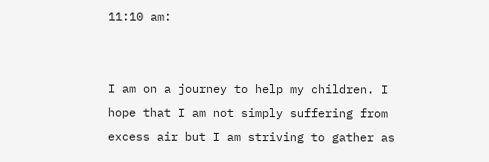11:10 am:


I am on a journey to help my children. I hope that I am not simply suffering from excess air but I am striving to gather as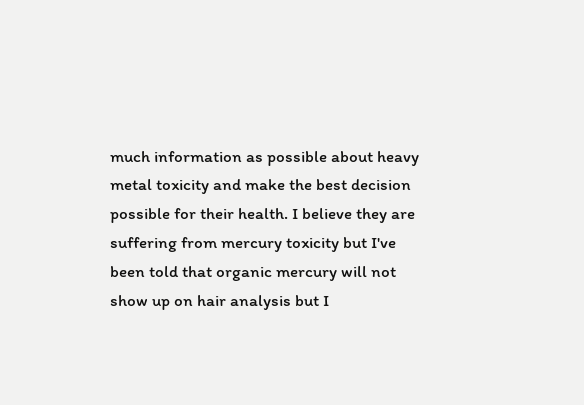much information as possible about heavy metal toxicity and make the best decision possible for their health. I believe they are suffering from mercury toxicity but I've been told that organic mercury will not show up on hair analysis but I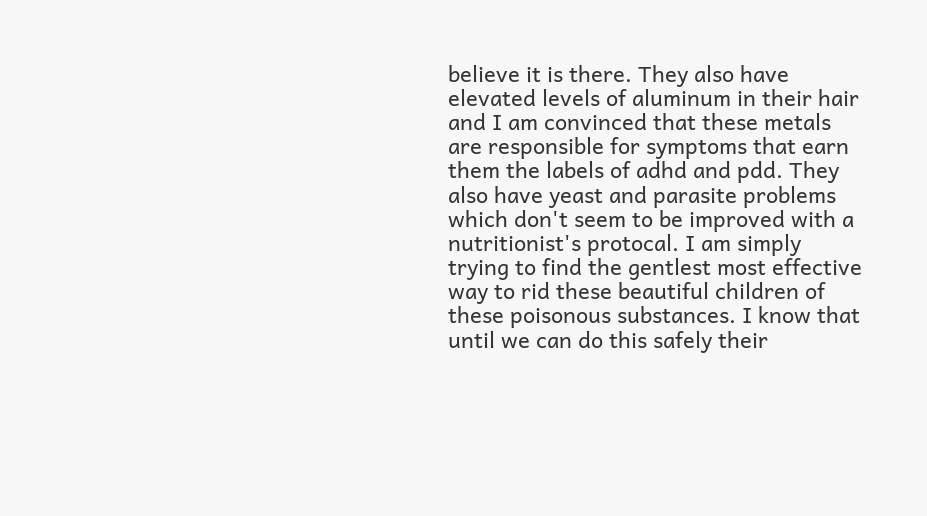believe it is there. They also have elevated levels of aluminum in their hair and I am convinced that these metals are responsible for symptoms that earn them the labels of adhd and pdd. They also have yeast and parasite problems which don't seem to be improved with a nutritionist's protocal. I am simply trying to find the gentlest most effective way to rid these beautiful children of these poisonous substances. I know that until we can do this safely their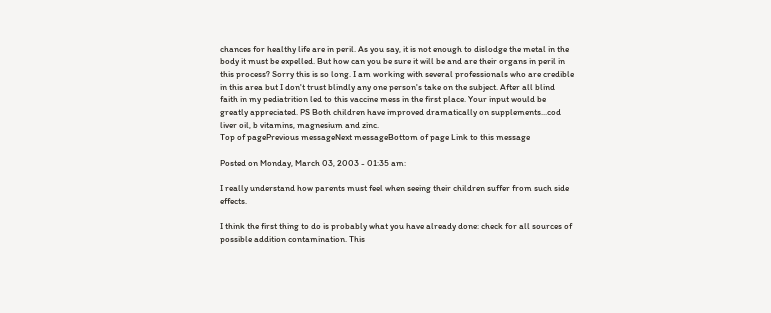chances for healthy life are in peril. As you say, it is not enough to dislodge the metal in the body it must be expelled. But how can you be sure it will be and are their organs in peril in this process? Sorry this is so long. I am working with several professionals who are credible in this area but I don't trust blindly any one person's take on the subject. After all blind faith in my pediatrition led to this vaccine mess in the first place. Your input would be greatly appreciated. PS Both children have improved dramatically on supplements...cod liver oil, b vitamins, magnesium and zinc.
Top of pagePrevious messageNext messageBottom of page Link to this message

Posted on Monday, March 03, 2003 - 01:35 am:

I really understand how parents must feel when seeing their children suffer from such side effects.

I think the first thing to do is probably what you have already done: check for all sources of possible addition contamination. This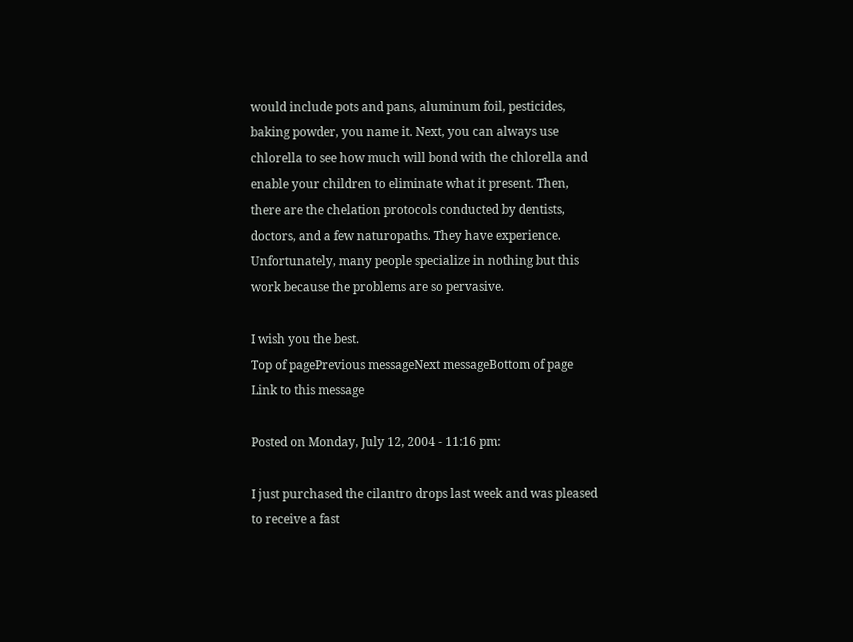would include pots and pans, aluminum foil, pesticides, baking powder, you name it. Next, you can always use chlorella to see how much will bond with the chlorella and enable your children to eliminate what it present. Then, there are the chelation protocols conducted by dentists, doctors, and a few naturopaths. They have experience. Unfortunately, many people specialize in nothing but this work because the problems are so pervasive.

I wish you the best.
Top of pagePrevious messageNext messageBottom of page Link to this message

Posted on Monday, July 12, 2004 - 11:16 pm:

I just purchased the cilantro drops last week and was pleased to receive a fast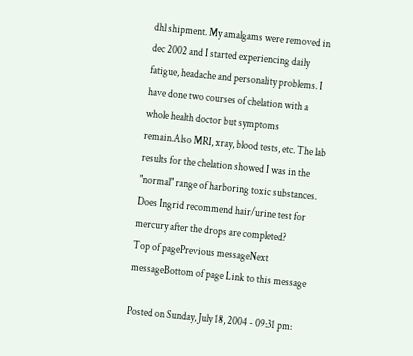dhl shipment. My amalgams were removed in dec 2002 and I started experiencing daily fatigue, headache and personality problems. I have done two courses of chelation with a whole health doctor but symptoms remain.Also MRI, xray, blood tests, etc. The lab results for the chelation showed I was in the "normal" range of harboring toxic substances. Does Ingrid recommend hair/urine test for mercury after the drops are completed?
Top of pagePrevious messageNext messageBottom of page Link to this message

Posted on Sunday, July 18, 2004 - 09:31 pm: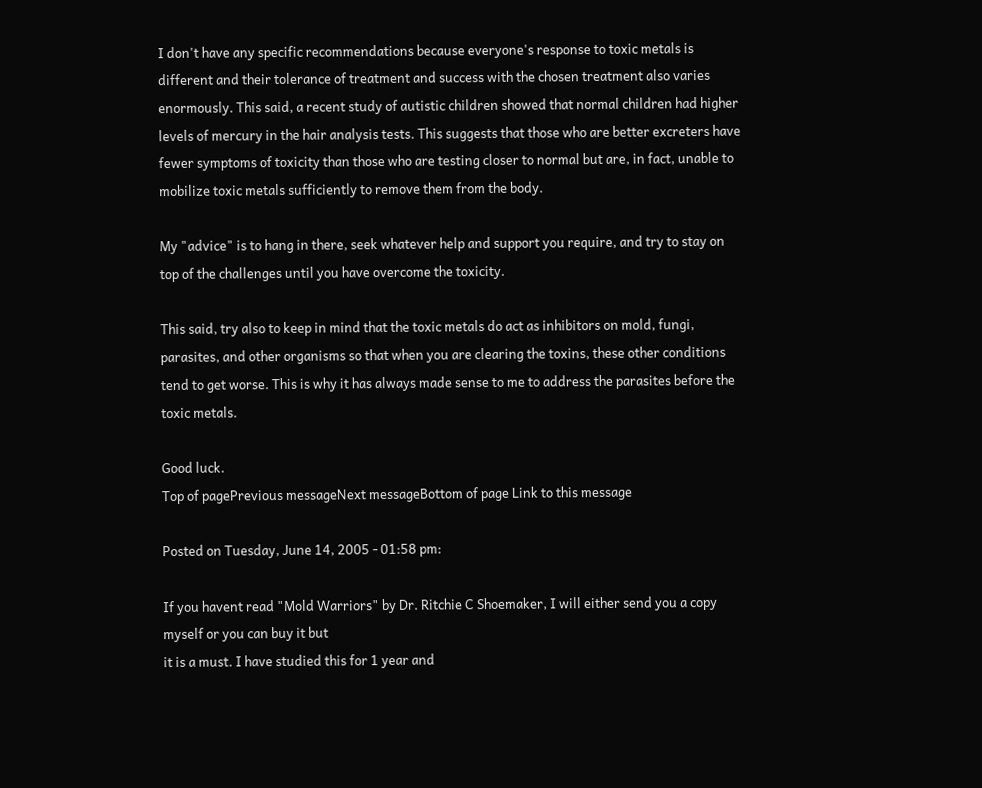I don't have any specific recommendations because everyone's response to toxic metals is different and their tolerance of treatment and success with the chosen treatment also varies enormously. This said, a recent study of autistic children showed that normal children had higher levels of mercury in the hair analysis tests. This suggests that those who are better excreters have fewer symptoms of toxicity than those who are testing closer to normal but are, in fact, unable to mobilize toxic metals sufficiently to remove them from the body.

My "advice" is to hang in there, seek whatever help and support you require, and try to stay on top of the challenges until you have overcome the toxicity.

This said, try also to keep in mind that the toxic metals do act as inhibitors on mold, fungi, parasites, and other organisms so that when you are clearing the toxins, these other conditions tend to get worse. This is why it has always made sense to me to address the parasites before the toxic metals.

Good luck.
Top of pagePrevious messageNext messageBottom of page Link to this message

Posted on Tuesday, June 14, 2005 - 01:58 pm:

If you havent read "Mold Warriors" by Dr. Ritchie C Shoemaker, I will either send you a copy myself or you can buy it but
it is a must. I have studied this for 1 year and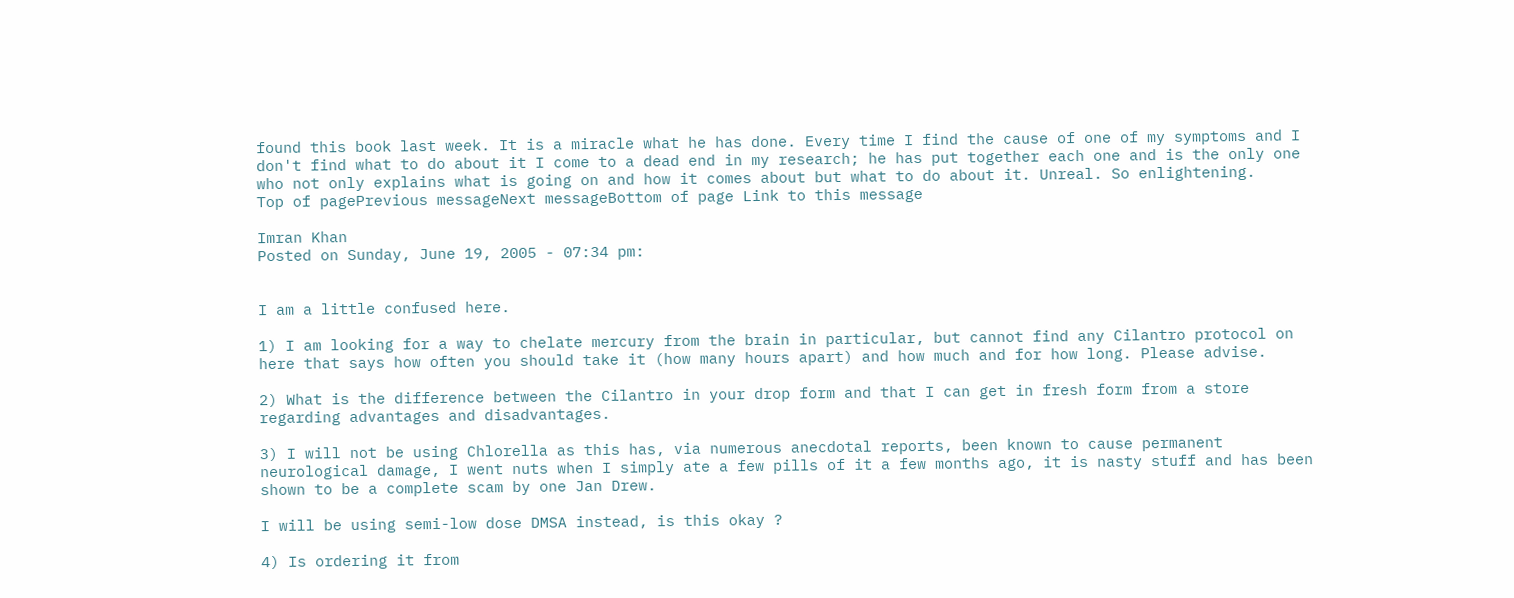found this book last week. It is a miracle what he has done. Every time I find the cause of one of my symptoms and I don't find what to do about it I come to a dead end in my research; he has put together each one and is the only one who not only explains what is going on and how it comes about but what to do about it. Unreal. So enlightening.
Top of pagePrevious messageNext messageBottom of page Link to this message

Imran Khan
Posted on Sunday, June 19, 2005 - 07:34 pm:


I am a little confused here.

1) I am looking for a way to chelate mercury from the brain in particular, but cannot find any Cilantro protocol on here that says how often you should take it (how many hours apart) and how much and for how long. Please advise.

2) What is the difference between the Cilantro in your drop form and that I can get in fresh form from a store regarding advantages and disadvantages.

3) I will not be using Chlorella as this has, via numerous anecdotal reports, been known to cause permanent neurological damage, I went nuts when I simply ate a few pills of it a few months ago, it is nasty stuff and has been shown to be a complete scam by one Jan Drew.

I will be using semi-low dose DMSA instead, is this okay ?

4) Is ordering it from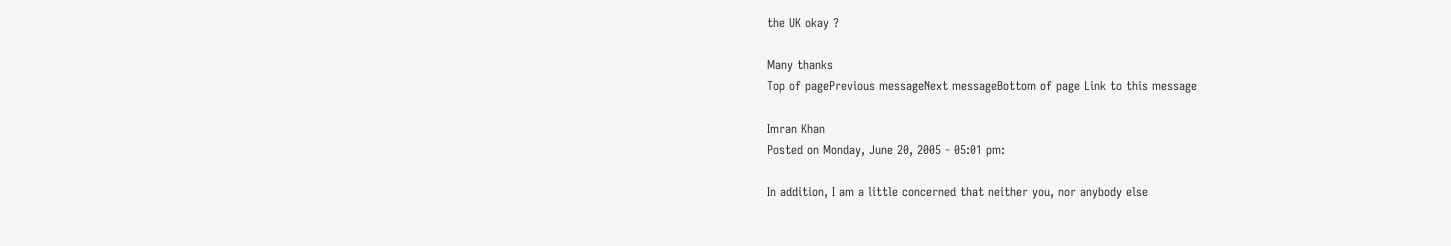the UK okay ?

Many thanks
Top of pagePrevious messageNext messageBottom of page Link to this message

Imran Khan
Posted on Monday, June 20, 2005 - 05:01 pm:

In addition, I am a little concerned that neither you, nor anybody else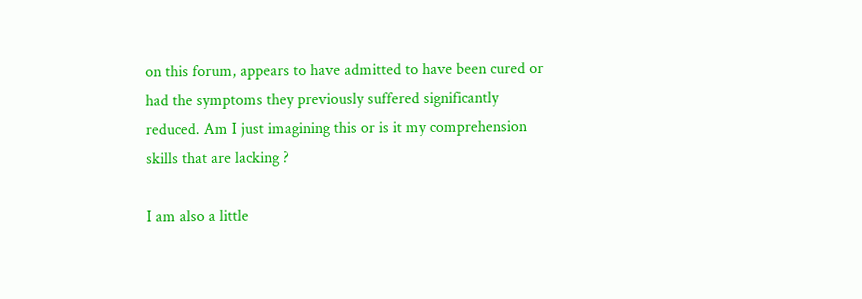on this forum, appears to have admitted to have been cured or had the symptoms they previously suffered significantly reduced. Am I just imagining this or is it my comprehension skills that are lacking ?

I am also a little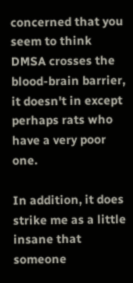concerned that you seem to think DMSA crosses the blood-brain barrier, it doesn't in except perhaps rats who have a very poor one.

In addition, it does strike me as a little insane that someone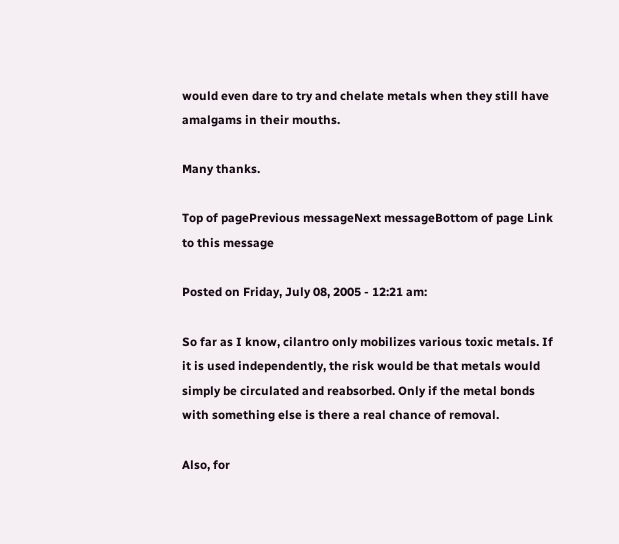would even dare to try and chelate metals when they still have amalgams in their mouths.

Many thanks.

Top of pagePrevious messageNext messageBottom of page Link to this message

Posted on Friday, July 08, 2005 - 12:21 am:

So far as I know, cilantro only mobilizes various toxic metals. If it is used independently, the risk would be that metals would simply be circulated and reabsorbed. Only if the metal bonds with something else is there a real chance of removal.

Also, for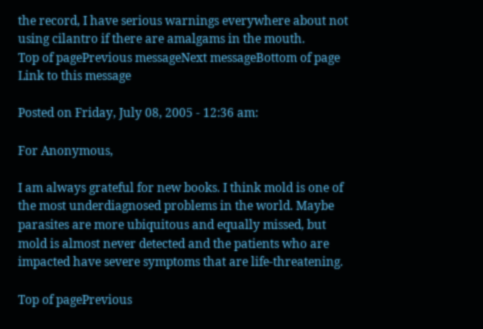the record, I have serious warnings everywhere about not using cilantro if there are amalgams in the mouth.
Top of pagePrevious messageNext messageBottom of page Link to this message

Posted on Friday, July 08, 2005 - 12:36 am:

For Anonymous,

I am always grateful for new books. I think mold is one of the most underdiagnosed problems in the world. Maybe parasites are more ubiquitous and equally missed, but mold is almost never detected and the patients who are impacted have severe symptoms that are life-threatening.

Top of pagePrevious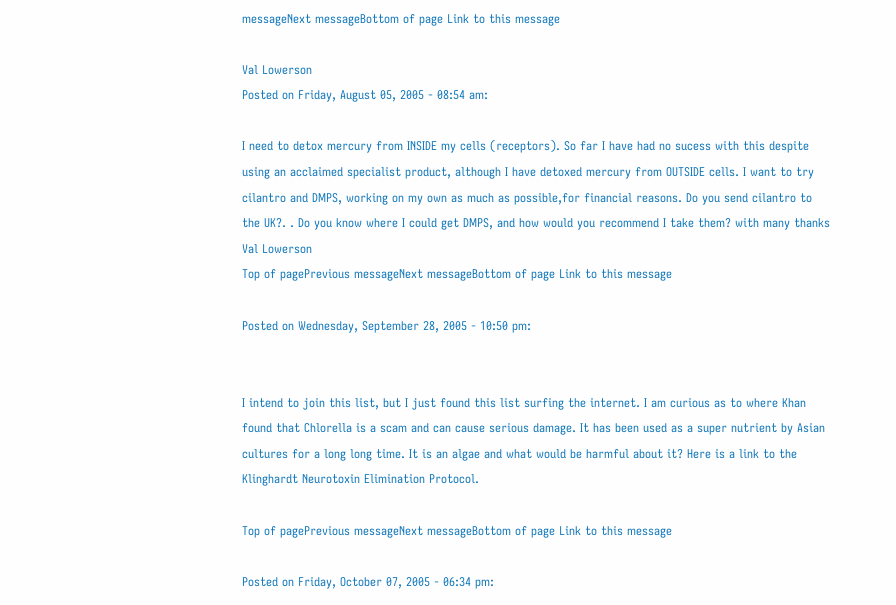messageNext messageBottom of page Link to this message

Val Lowerson
Posted on Friday, August 05, 2005 - 08:54 am:

I need to detox mercury from INSIDE my cells (receptors). So far I have had no sucess with this despite using an acclaimed specialist product, although I have detoxed mercury from OUTSIDE cells. I want to try cilantro and DMPS, working on my own as much as possible,for financial reasons. Do you send cilantro to the UK?. . Do you know where I could get DMPS, and how would you recommend I take them? with many thanks Val Lowerson
Top of pagePrevious messageNext messageBottom of page Link to this message

Posted on Wednesday, September 28, 2005 - 10:50 pm:


I intend to join this list, but I just found this list surfing the internet. I am curious as to where Khan found that Chlorella is a scam and can cause serious damage. It has been used as a super nutrient by Asian cultures for a long long time. It is an algae and what would be harmful about it? Here is a link to the Klinghardt Neurotoxin Elimination Protocol.

Top of pagePrevious messageNext messageBottom of page Link to this message

Posted on Friday, October 07, 2005 - 06:34 pm: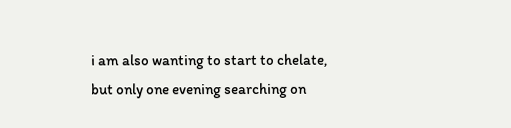i am also wanting to start to chelate,
but only one evening searching on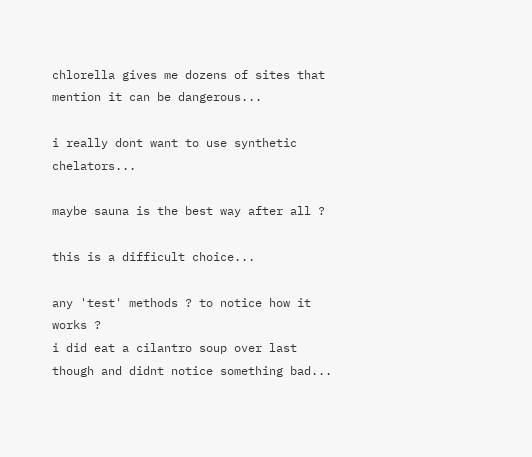chlorella gives me dozens of sites that mention it can be dangerous...

i really dont want to use synthetic chelators...

maybe sauna is the best way after all ?

this is a difficult choice...

any 'test' methods ? to notice how it works ?
i did eat a cilantro soup over last though and didnt notice something bad...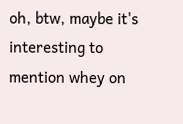oh, btw, maybe it's interesting to mention whey on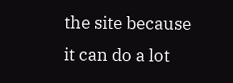the site because it can do a lot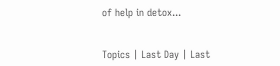of help in detox...


Topics | Last Day | Last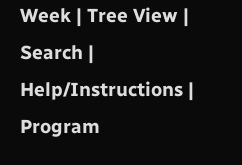Week | Tree View | Search | Help/Instructions | Program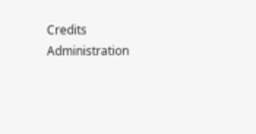Credits Administration